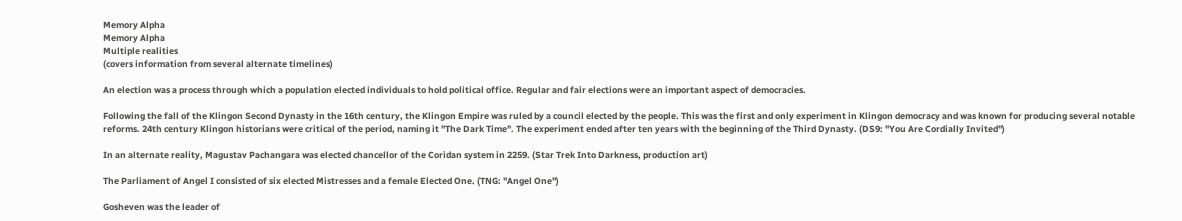Memory Alpha
Memory Alpha
Multiple realities
(covers information from several alternate timelines)

An election was a process through which a population elected individuals to hold political office. Regular and fair elections were an important aspect of democracies.

Following the fall of the Klingon Second Dynasty in the 16th century, the Klingon Empire was ruled by a council elected by the people. This was the first and only experiment in Klingon democracy and was known for producing several notable reforms. 24th century Klingon historians were critical of the period, naming it "The Dark Time". The experiment ended after ten years with the beginning of the Third Dynasty. (DS9: "You Are Cordially Invited")

In an alternate reality, Magustav Pachangara was elected chancellor of the Coridan system in 2259. (Star Trek Into Darkness, production art)

The Parliament of Angel I consisted of six elected Mistresses and a female Elected One. (TNG: "Angel One")

Gosheven was the leader of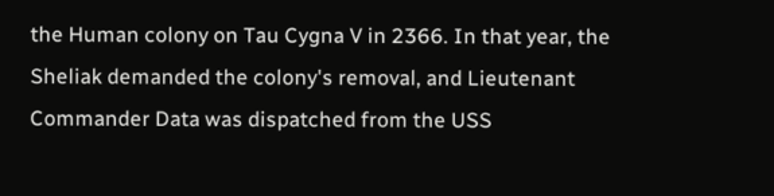the Human colony on Tau Cygna V in 2366. In that year, the Sheliak demanded the colony's removal, and Lieutenant Commander Data was dispatched from the USS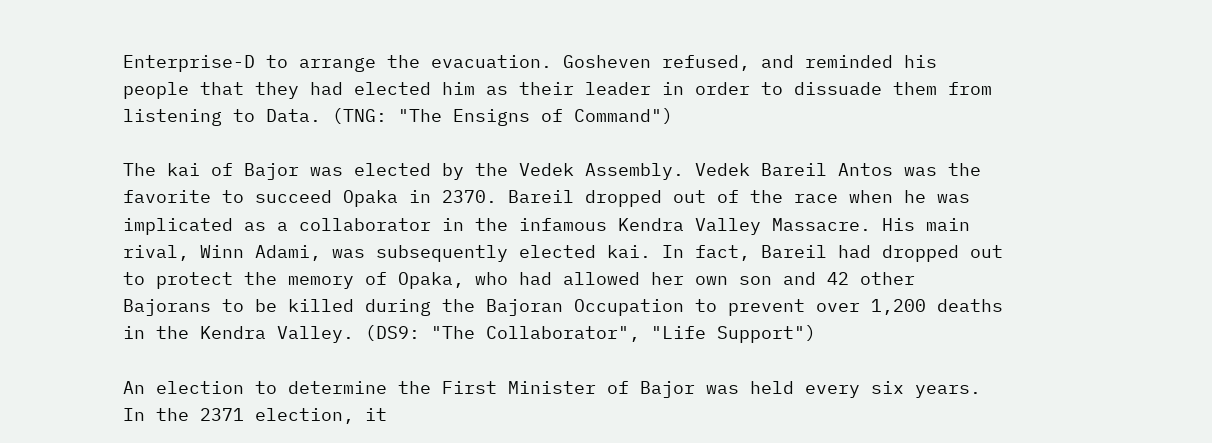Enterprise-D to arrange the evacuation. Gosheven refused, and reminded his people that they had elected him as their leader in order to dissuade them from listening to Data. (TNG: "The Ensigns of Command")

The kai of Bajor was elected by the Vedek Assembly. Vedek Bareil Antos was the favorite to succeed Opaka in 2370. Bareil dropped out of the race when he was implicated as a collaborator in the infamous Kendra Valley Massacre. His main rival, Winn Adami, was subsequently elected kai. In fact, Bareil had dropped out to protect the memory of Opaka, who had allowed her own son and 42 other Bajorans to be killed during the Bajoran Occupation to prevent over 1,200 deaths in the Kendra Valley. (DS9: "The Collaborator", "Life Support")

An election to determine the First Minister of Bajor was held every six years. In the 2371 election, it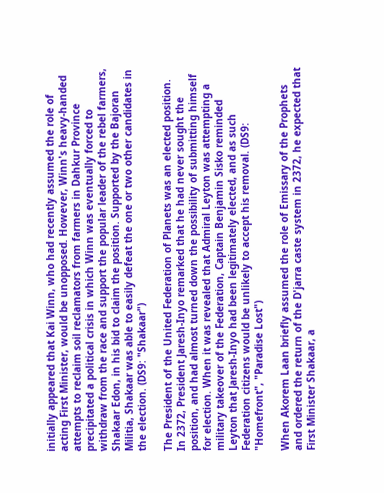initially appeared that Kai Winn, who had recently assumed the role of acting First Minister, would be unopposed. However, Winn's heavy-handed attempts to reclaim soil reclamators from farmers in Dahkur Province precipitated a political crisis in which Winn was eventually forced to withdraw from the race and support the popular leader of the rebel farmers, Shakaar Edon, in his bid to claim the position. Supported by the Bajoran Militia, Shakaar was able to easily defeat the one or two other candidates in the election. (DS9: "Shakaar")

The President of the United Federation of Planets was an elected position. In 2372, President Jaresh-Inyo remarked that he had never sought the position, and had almost turned down the possibility of submitting himself for election. When it was revealed that Admiral Leyton was attempting a military takeover of the Federation, Captain Benjamin Sisko reminded Leyton that Jaresh-Inyo had been legitimately elected, and as such Federation citizens would be unlikely to accept his removal. (DS9: "Homefront", "Paradise Lost")

When Akorem Laan briefly assumed the role of Emissary of the Prophets and ordered the return of the D'jarra caste system in 2372, he expected that First Minister Shakaar, a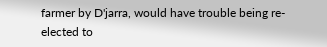farmer by D'jarra, would have trouble being re-elected to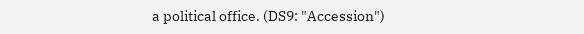a political office. (DS9: "Accession")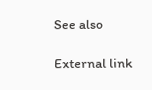See also

External link